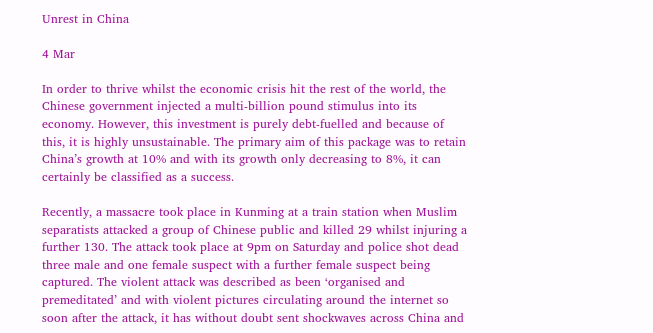Unrest in China

4 Mar

In order to thrive whilst the economic crisis hit the rest of the world, the Chinese government injected a multi-billion pound stimulus into its economy. However, this investment is purely debt-fuelled and because of this, it is highly unsustainable. The primary aim of this package was to retain China’s growth at 10% and with its growth only decreasing to 8%, it can certainly be classified as a success.

Recently, a massacre took place in Kunming at a train station when Muslim separatists attacked a group of Chinese public and killed 29 whilst injuring a further 130. The attack took place at 9pm on Saturday and police shot dead three male and one female suspect with a further female suspect being captured. The violent attack was described as been ‘organised and premeditated’ and with violent pictures circulating around the internet so soon after the attack, it has without doubt sent shockwaves across China and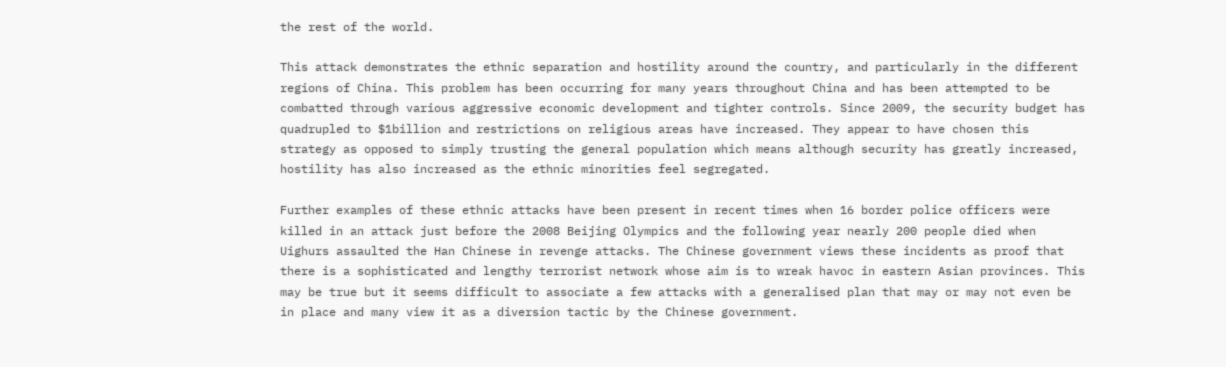the rest of the world.

This attack demonstrates the ethnic separation and hostility around the country, and particularly in the different regions of China. This problem has been occurring for many years throughout China and has been attempted to be combatted through various aggressive economic development and tighter controls. Since 2009, the security budget has quadrupled to $1billion and restrictions on religious areas have increased. They appear to have chosen this strategy as opposed to simply trusting the general population which means although security has greatly increased, hostility has also increased as the ethnic minorities feel segregated.

Further examples of these ethnic attacks have been present in recent times when 16 border police officers were killed in an attack just before the 2008 Beijing Olympics and the following year nearly 200 people died when Uighurs assaulted the Han Chinese in revenge attacks. The Chinese government views these incidents as proof that there is a sophisticated and lengthy terrorist network whose aim is to wreak havoc in eastern Asian provinces. This may be true but it seems difficult to associate a few attacks with a generalised plan that may or may not even be in place and many view it as a diversion tactic by the Chinese government.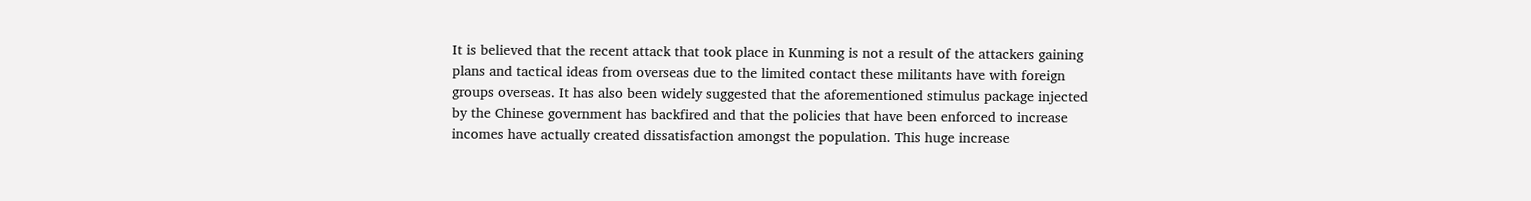It is believed that the recent attack that took place in Kunming is not a result of the attackers gaining plans and tactical ideas from overseas due to the limited contact these militants have with foreign groups overseas. It has also been widely suggested that the aforementioned stimulus package injected by the Chinese government has backfired and that the policies that have been enforced to increase incomes have actually created dissatisfaction amongst the population. This huge increase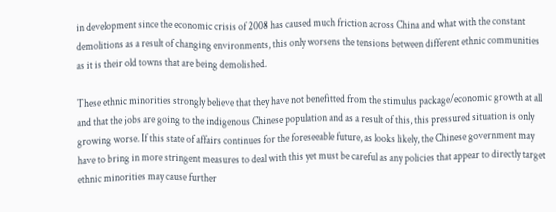in development since the economic crisis of 2008 has caused much friction across China and what with the constant demolitions as a result of changing environments, this only worsens the tensions between different ethnic communities as it is their old towns that are being demolished.

These ethnic minorities strongly believe that they have not benefitted from the stimulus package/economic growth at all and that the jobs are going to the indigenous Chinese population and as a result of this, this pressured situation is only growing worse. If this state of affairs continues for the foreseeable future, as looks likely, the Chinese government may have to bring in more stringent measures to deal with this yet must be careful as any policies that appear to directly target ethnic minorities may cause further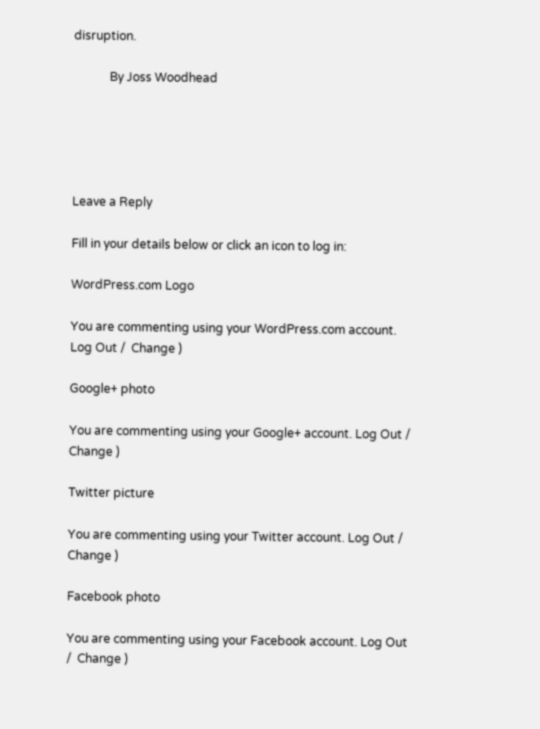disruption.

            By Joss Woodhead





Leave a Reply

Fill in your details below or click an icon to log in:

WordPress.com Logo

You are commenting using your WordPress.com account. Log Out /  Change )

Google+ photo

You are commenting using your Google+ account. Log Out /  Change )

Twitter picture

You are commenting using your Twitter account. Log Out /  Change )

Facebook photo

You are commenting using your Facebook account. Log Out /  Change )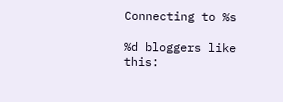Connecting to %s

%d bloggers like this: